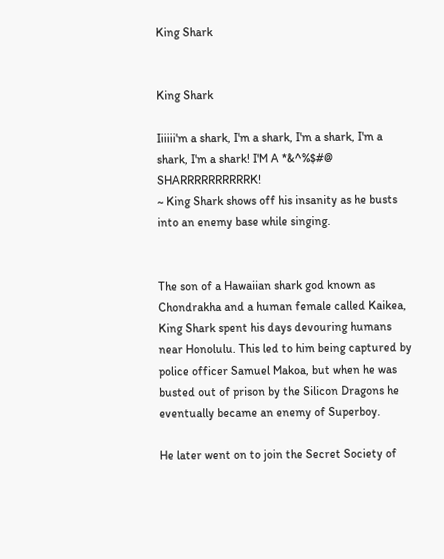King Shark


King Shark

Iiiiii'm a shark, I'm a shark, I'm a shark, I'm a shark, I'm a shark! I'M A *&^%$#@ SHARRRRRRRRRRK!
~ King Shark shows off his insanity as he busts into an enemy base while singing.


The son of a Hawaiian shark god known as Chondrakha and a human female called Kaikea, King Shark spent his days devouring humans near Honolulu. This led to him being captured by police officer Samuel Makoa, but when he was busted out of prison by the Silicon Dragons he eventually became an enemy of Superboy.

He later went on to join the Secret Society of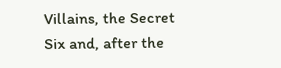Villains, the Secret Six and, after the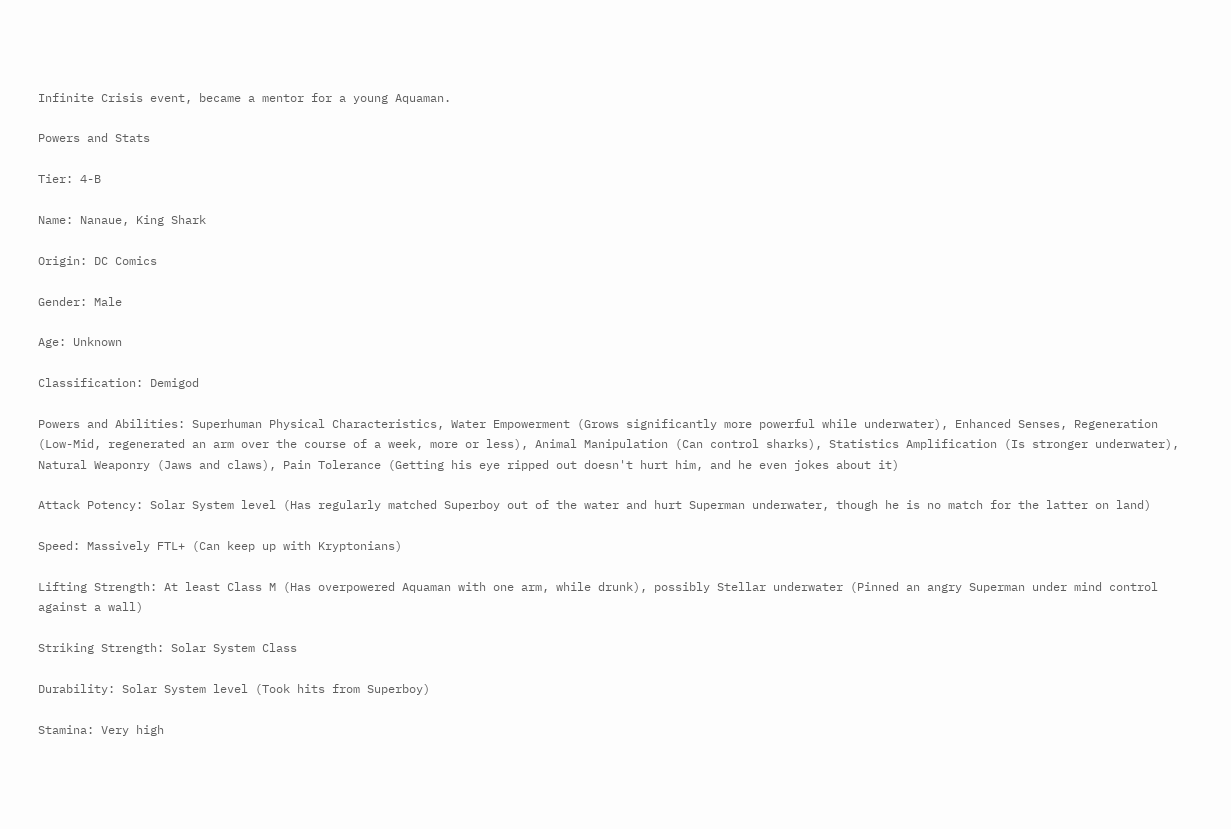Infinite Crisis event, became a mentor for a young Aquaman.

Powers and Stats

Tier: 4-B

Name: Nanaue, King Shark

Origin: DC Comics

Gender: Male

Age: Unknown

Classification: Demigod

Powers and Abilities: Superhuman Physical Characteristics, Water Empowerment (Grows significantly more powerful while underwater), Enhanced Senses, Regeneration (Low-Mid, regenerated an arm over the course of a week, more or less), Animal Manipulation (Can control sharks), Statistics Amplification (Is stronger underwater), Natural Weaponry (Jaws and claws), Pain Tolerance (Getting his eye ripped out doesn't hurt him, and he even jokes about it)

Attack Potency: Solar System level (Has regularly matched Superboy out of the water and hurt Superman underwater, though he is no match for the latter on land)

Speed: Massively FTL+ (Can keep up with Kryptonians)

Lifting Strength: At least Class M (Has overpowered Aquaman with one arm, while drunk), possibly Stellar underwater (Pinned an angry Superman under mind control against a wall)

Striking Strength: Solar System Class

Durability: Solar System level (Took hits from Superboy)

Stamina: Very high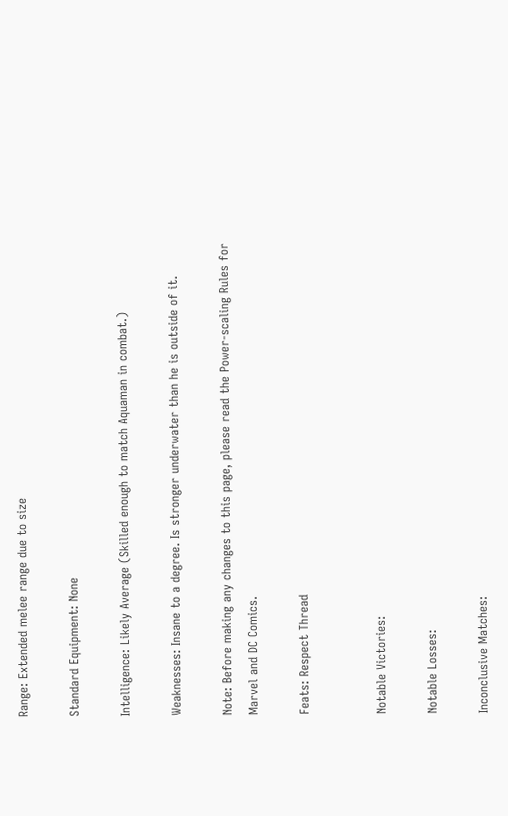Range: Extended melee range due to size

Standard Equipment: None

Intelligence: Likely Average (Skilled enough to match Aquaman in combat.)

Weaknesses: Insane to a degree. Is stronger underwater than he is outside of it.

Note: Before making any changes to this page, please read the Power-scaling Rules for Marvel and DC Comics.

Feats: Respect Thread


Notable Victories:

Notable Losses:

Inconclusive Matches: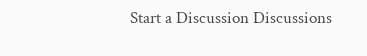Start a Discussion Discussions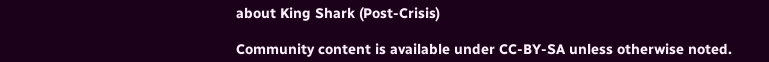about King Shark (Post-Crisis)

Community content is available under CC-BY-SA unless otherwise noted.